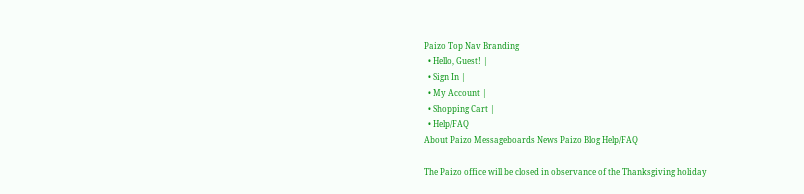Paizo Top Nav Branding
  • Hello, Guest! |
  • Sign In |
  • My Account |
  • Shopping Cart |
  • Help/FAQ
About Paizo Messageboards News Paizo Blog Help/FAQ

The Paizo office will be closed in observance of the Thanksgiving holiday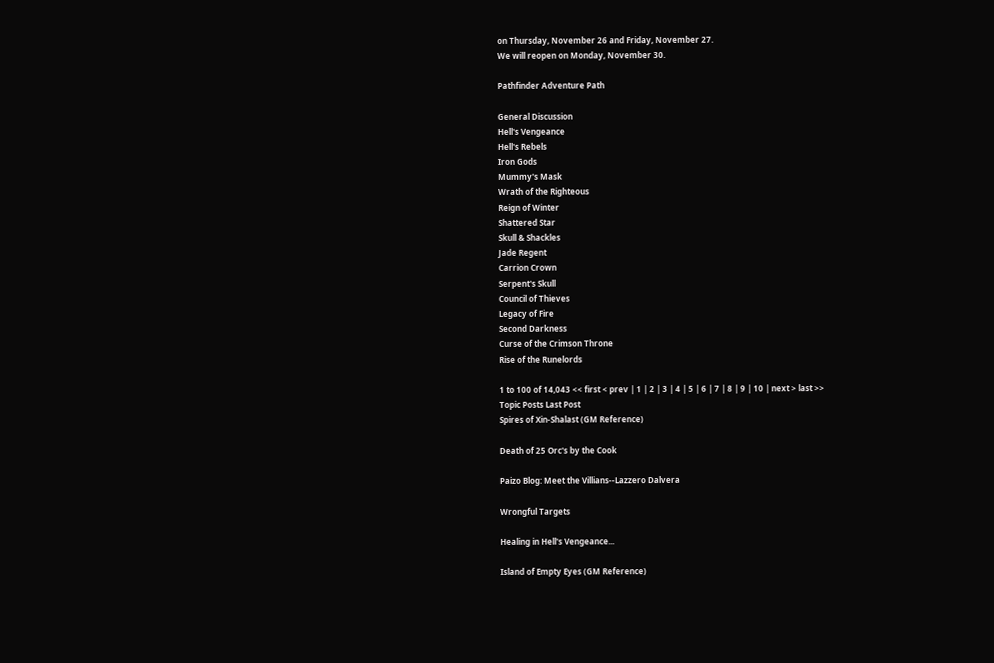on Thursday, November 26 and Friday, November 27.
We will reopen on Monday, November 30.

Pathfinder Adventure Path

General Discussion
Hell's Vengeance
Hell's Rebels
Iron Gods
Mummy's Mask
Wrath of the Righteous
Reign of Winter
Shattered Star
Skull & Shackles
Jade Regent
Carrion Crown
Serpent's Skull
Council of Thieves
Legacy of Fire
Second Darkness
Curse of the Crimson Throne
Rise of the Runelords

1 to 100 of 14,043 << first < prev | 1 | 2 | 3 | 4 | 5 | 6 | 7 | 8 | 9 | 10 | next > last >>
Topic Posts Last Post
Spires of Xin-Shalast (GM Reference)

Death of 25 Orc's by the Cook

Paizo Blog: Meet the Villians--Lazzero Dalvera

Wrongful Targets

Healing in Hell's Vengeance...

Island of Empty Eyes (GM Reference)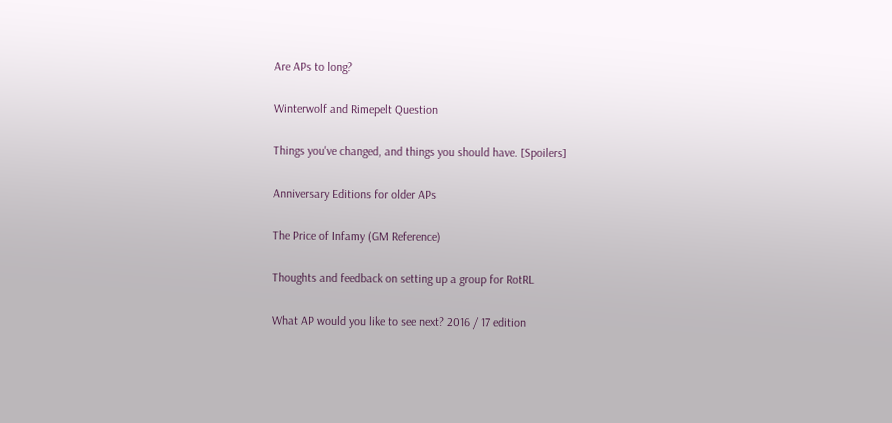Are APs to long?

Winterwolf and Rimepelt Question

Things you've changed, and things you should have. [Spoilers]

Anniversary Editions for older APs

The Price of Infamy (GM Reference)

Thoughts and feedback on setting up a group for RotRL

What AP would you like to see next? 2016 / 17 edition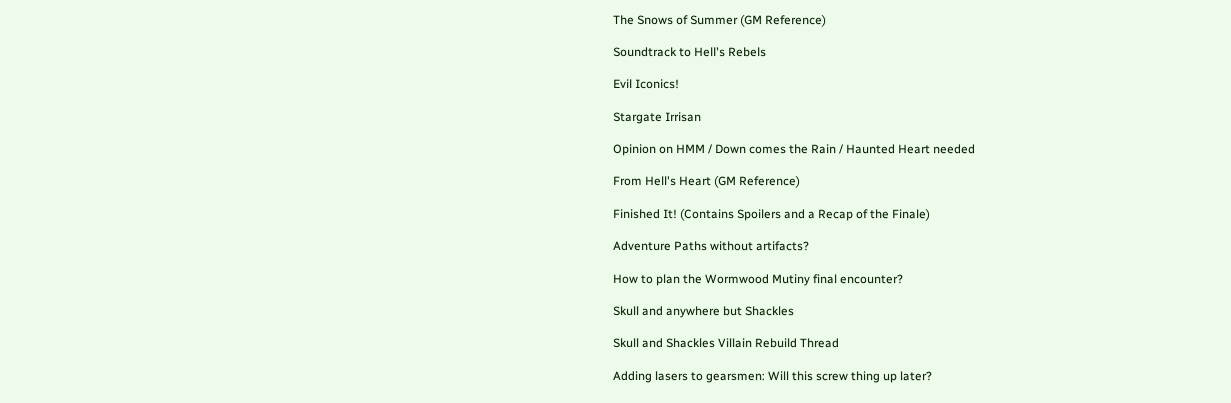The Snows of Summer (GM Reference)

Soundtrack to Hell's Rebels

Evil Iconics!

Stargate Irrisan

Opinion on HMM / Down comes the Rain / Haunted Heart needed

From Hell's Heart (GM Reference)

Finished It! (Contains Spoilers and a Recap of the Finale)

Adventure Paths without artifacts?

How to plan the Wormwood Mutiny final encounter?

Skull and anywhere but Shackles

Skull and Shackles Villain Rebuild Thread

Adding lasers to gearsmen: Will this screw thing up later?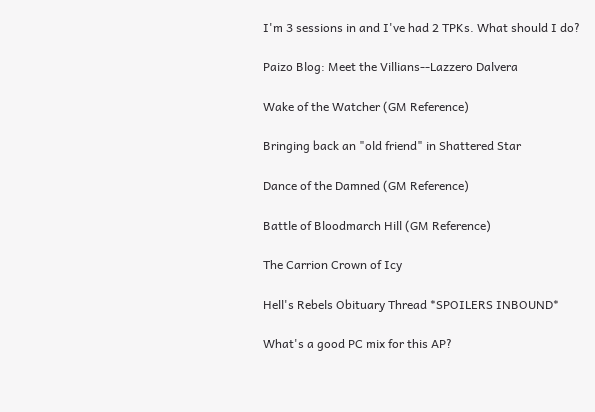I'm 3 sessions in and I've had 2 TPKs. What should I do?

Paizo Blog: Meet the Villians--Lazzero Dalvera

Wake of the Watcher (GM Reference)

Bringing back an "old friend" in Shattered Star

Dance of the Damned (GM Reference)

Battle of Bloodmarch Hill (GM Reference)

The Carrion Crown of Icy

Hell's Rebels Obituary Thread *SPOILERS INBOUND*

What's a good PC mix for this AP?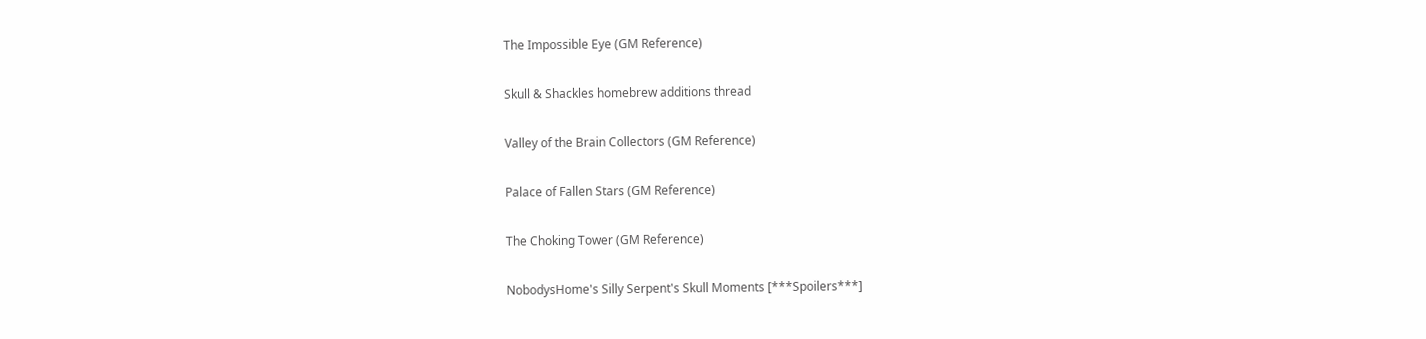The Impossible Eye (GM Reference)

Skull & Shackles homebrew additions thread

Valley of the Brain Collectors (GM Reference)

Palace of Fallen Stars (GM Reference)

The Choking Tower (GM Reference)

NobodysHome's Silly Serpent's Skull Moments [***Spoilers***]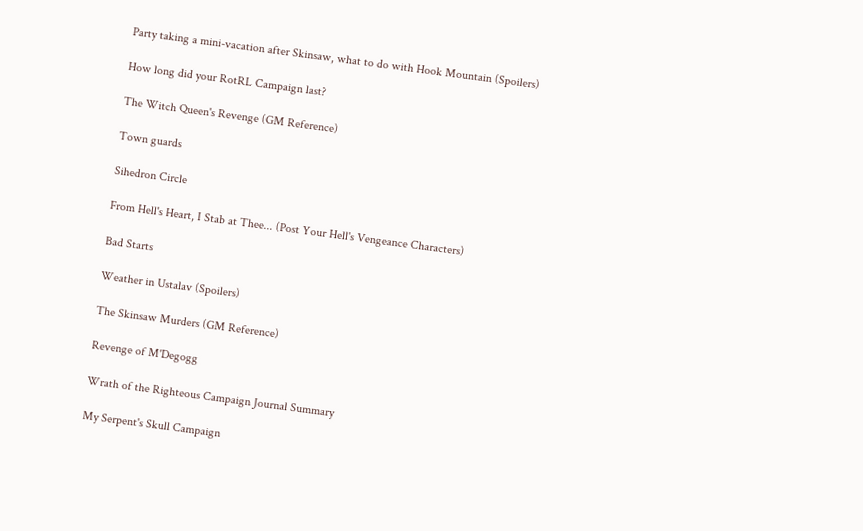Party taking a mini-vacation after Skinsaw, what to do with Hook Mountain (Spoilers)

How long did your RotRL Campaign last?

The Witch Queen's Revenge (GM Reference)

Town guards

Sihedron Circle

From Hell's Heart, I Stab at Thee... (Post Your Hell's Vengeance Characters)

Bad Starts

Weather in Ustalav (Spoilers)

The Skinsaw Murders (GM Reference)

Revenge of M'Degogg

Wrath of the Righteous Campaign Journal Summary

My Serpent's Skull Campaign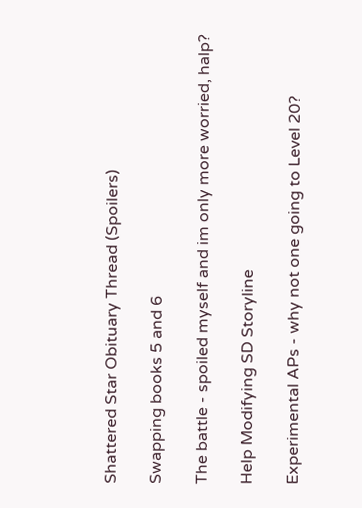Shattered Star Obituary Thread (Spoilers)

Swapping books 5 and 6

The battle - spoiled myself and im only more worried, halp?

Help Modifying SD Storyline

Experimental APs - why not one going to Level 20?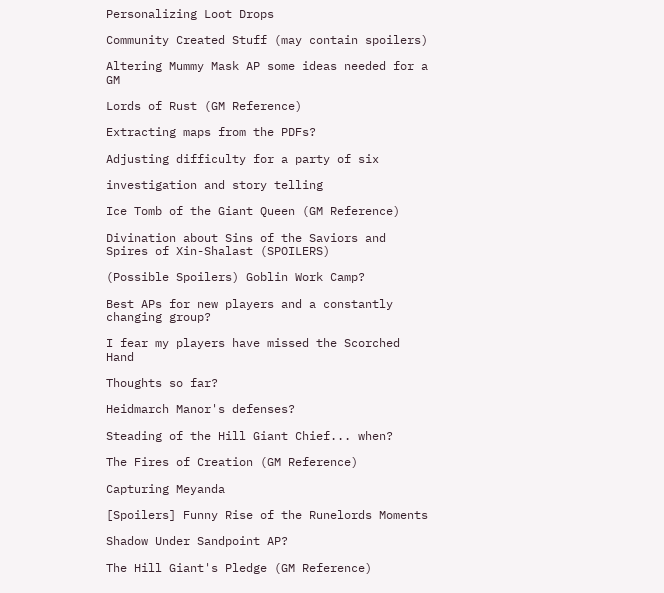Personalizing Loot Drops

Community Created Stuff (may contain spoilers)

Altering Mummy Mask AP some ideas needed for a GM

Lords of Rust (GM Reference)

Extracting maps from the PDFs?

Adjusting difficulty for a party of six

investigation and story telling

Ice Tomb of the Giant Queen (GM Reference)

Divination about Sins of the Saviors and Spires of Xin-Shalast (SPOILERS)

(Possible Spoilers) Goblin Work Camp?

Best APs for new players and a constantly changing group?

I fear my players have missed the Scorched Hand

Thoughts so far?

Heidmarch Manor's defenses?

Steading of the Hill Giant Chief... when?

The Fires of Creation (GM Reference)

Capturing Meyanda

[Spoilers] Funny Rise of the Runelords Moments

Shadow Under Sandpoint AP?

The Hill Giant's Pledge (GM Reference)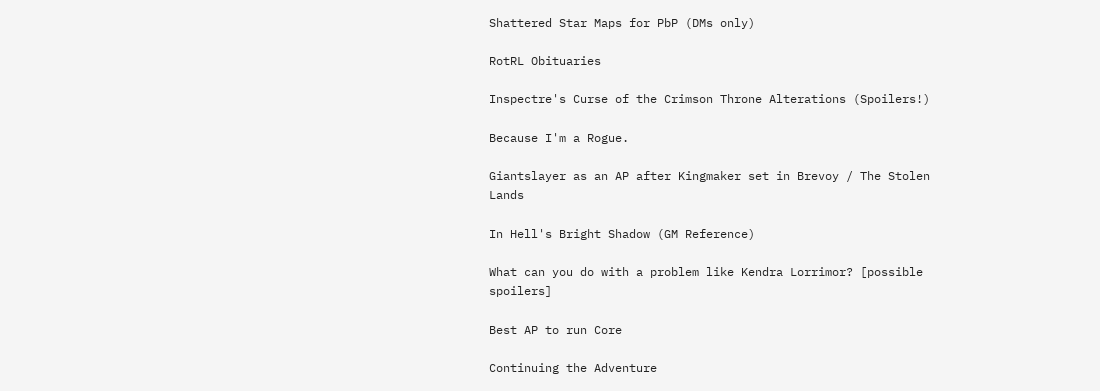Shattered Star Maps for PbP (DMs only)

RotRL Obituaries

Inspectre's Curse of the Crimson Throne Alterations (Spoilers!)

Because I'm a Rogue.

Giantslayer as an AP after Kingmaker set in Brevoy / The Stolen Lands

In Hell's Bright Shadow (GM Reference)

What can you do with a problem like Kendra Lorrimor? [possible spoilers]

Best AP to run Core

Continuing the Adventure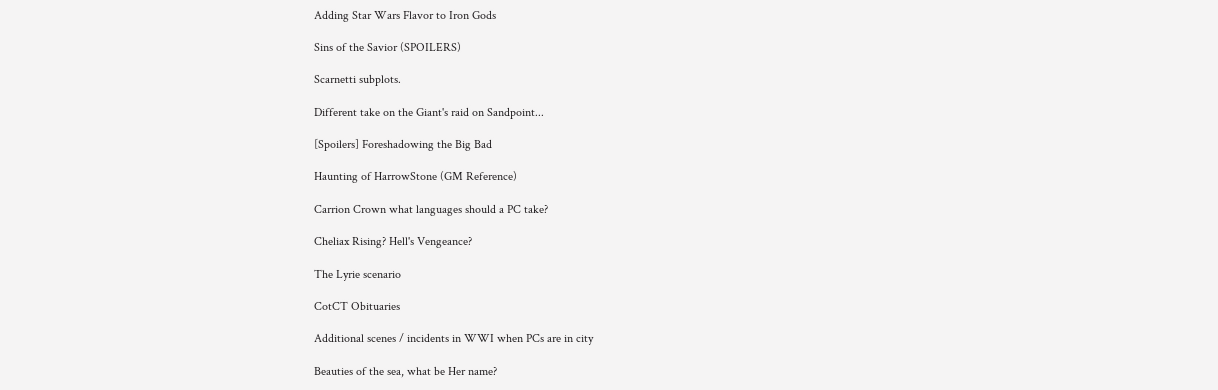Adding Star Wars Flavor to Iron Gods

Sins of the Savior (SPOILERS)

Scarnetti subplots.

Different take on the Giant's raid on Sandpoint...

[Spoilers] Foreshadowing the Big Bad

Haunting of HarrowStone (GM Reference)

Carrion Crown what languages should a PC take?

Cheliax Rising? Hell's Vengeance?

The Lyrie scenario

CotCT Obituaries

Additional scenes / incidents in WWI when PCs are in city

Beauties of the sea, what be Her name?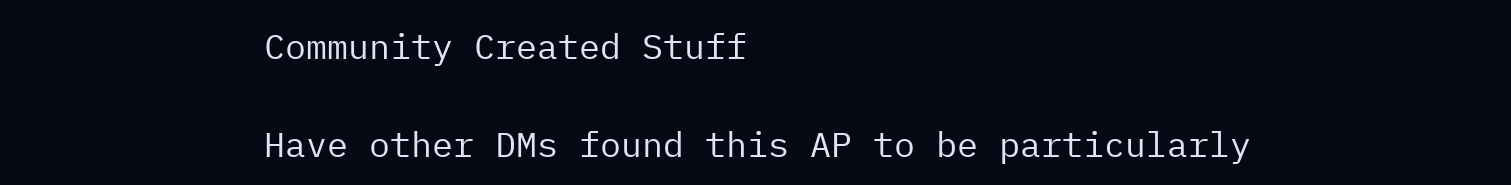Community Created Stuff

Have other DMs found this AP to be particularly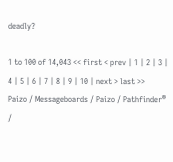deadly?

1 to 100 of 14,043 << first < prev | 1 | 2 | 3 | 4 | 5 | 6 | 7 | 8 | 9 | 10 | next > last >>
Paizo / Messageboards / Paizo / Pathfinder® /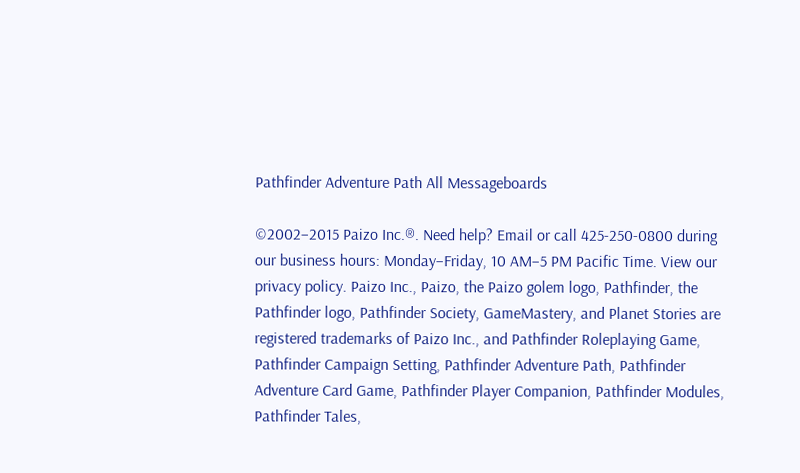Pathfinder Adventure Path All Messageboards

©2002–2015 Paizo Inc.®. Need help? Email or call 425-250-0800 during our business hours: Monday–Friday, 10 AM–5 PM Pacific Time. View our privacy policy. Paizo Inc., Paizo, the Paizo golem logo, Pathfinder, the Pathfinder logo, Pathfinder Society, GameMastery, and Planet Stories are registered trademarks of Paizo Inc., and Pathfinder Roleplaying Game, Pathfinder Campaign Setting, Pathfinder Adventure Path, Pathfinder Adventure Card Game, Pathfinder Player Companion, Pathfinder Modules, Pathfinder Tales,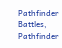Pathfinder Battles, Pathfinder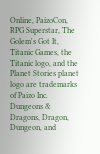Online, PaizoCon, RPG Superstar, The Golem's Got It, Titanic Games, the Titanic logo, and the Planet Stories planet logo are trademarks of Paizo Inc. Dungeons & Dragons, Dragon, Dungeon, and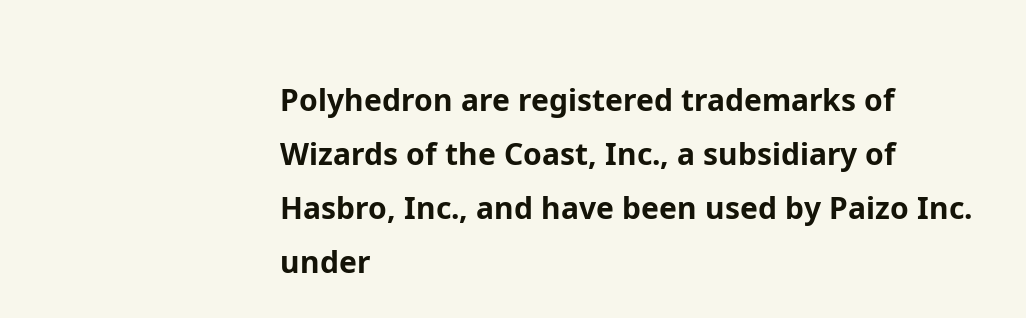Polyhedron are registered trademarks of Wizards of the Coast, Inc., a subsidiary of Hasbro, Inc., and have been used by Paizo Inc. under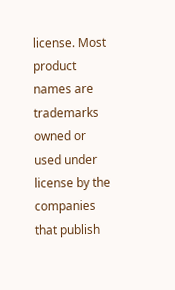license. Most product names are trademarks owned or used under license by the companies that publish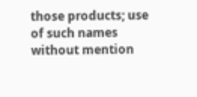those products; use of such names without mention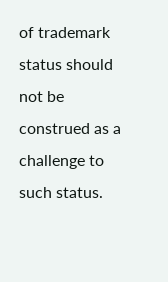of trademark status should not be construed as a challenge to such status.